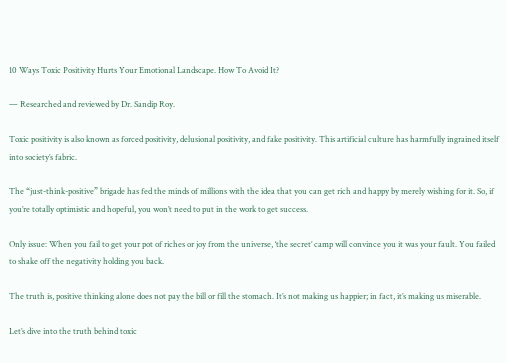10 Ways Toxic Positivity Hurts Your Emotional Landscape. How To Avoid It?

— Researched and reviewed by Dr. Sandip Roy.

Toxic positivity is also known as forced positivity, delusional positivity, and fake positivity. This artificial culture has harmfully ingrained itself into society’s fabric.

The “just-think-positive” brigade has fed the minds of millions with the idea that you can get rich and happy by merely wishing for it. So, if you’re totally optimistic and hopeful, you won’t need to put in the work to get success.

Only issue: When you fail to get your pot of riches or joy from the universe, ‘the secret’ camp will convince you it was your fault. You failed to shake off the negativity holding you back.

The truth is, positive thinking alone does not pay the bill or fill the stomach. It’s not making us happier; in fact, it’s making us miserable.

Let’s dive into the truth behind toxic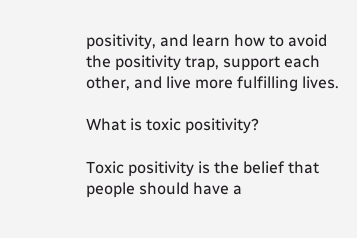positivity, and learn how to avoid the positivity trap, support each other, and live more fulfilling lives.

What is toxic positivity?

Toxic positivity is the belief that people should have a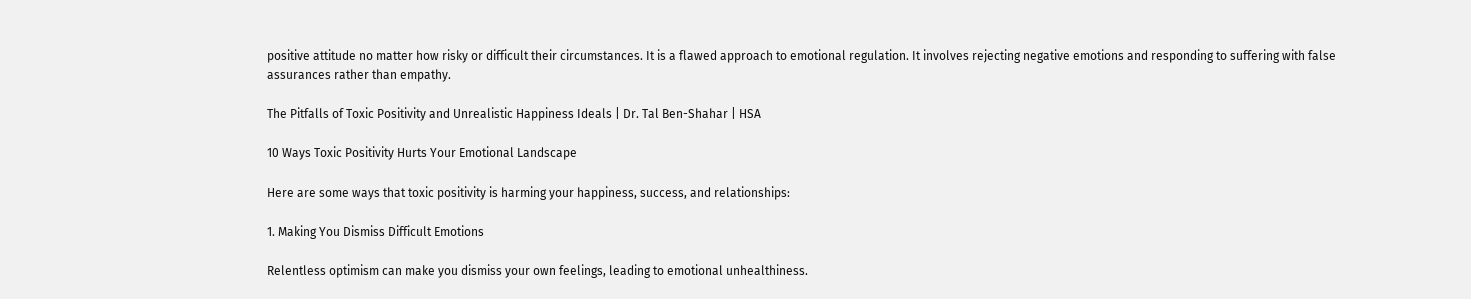positive attitude no matter how risky or difficult their circumstances. It is a flawed approach to emotional regulation. It involves rejecting negative emotions and responding to suffering with false assurances rather than empathy.

The Pitfalls of Toxic Positivity and Unrealistic Happiness Ideals | Dr. Tal Ben-Shahar | HSA

10 Ways Toxic Positivity Hurts Your Emotional Landscape

Here are some ways that toxic positivity is harming your happiness, success, and relationships:

1. Making You Dismiss Difficult Emotions

Relentless optimism can make you dismiss your own feelings, leading to emotional unhealthiness.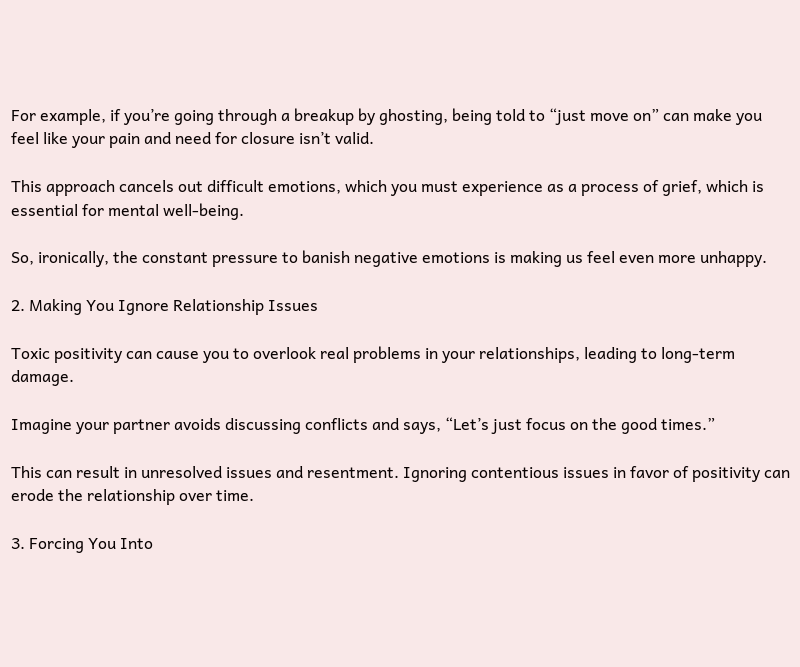For example, if you’re going through a breakup by ghosting, being told to “just move on” can make you feel like your pain and need for closure isn’t valid.

This approach cancels out difficult emotions, which you must experience as a process of grief, which is essential for mental well-being.

So, ironically, the constant pressure to banish negative emotions is making us feel even more unhappy.

2. Making You Ignore Relationship Issues

Toxic positivity can cause you to overlook real problems in your relationships, leading to long-term damage.

Imagine your partner avoids discussing conflicts and says, “Let’s just focus on the good times.”

This can result in unresolved issues and resentment. Ignoring contentious issues in favor of positivity can erode the relationship over time.

3. Forcing You Into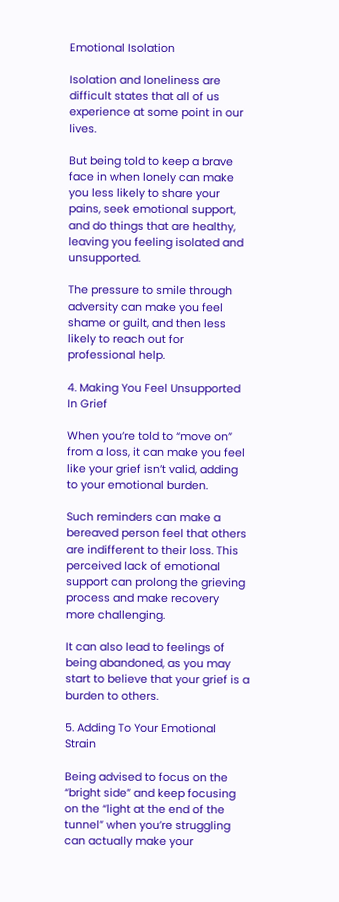Emotional Isolation

Isolation and loneliness are difficult states that all of us experience at some point in our lives.

But being told to keep a brave face in when lonely can make you less likely to share your pains, seek emotional support, and do things that are healthy, leaving you feeling isolated and unsupported.

The pressure to smile through adversity can make you feel shame or guilt, and then less likely to reach out for professional help.

4. Making You Feel Unsupported In Grief

When you’re told to “move on” from a loss, it can make you feel like your grief isn’t valid, adding to your emotional burden.

Such reminders can make a bereaved person feel that others are indifferent to their loss. This perceived lack of emotional support can prolong the grieving process and make recovery more challenging.

It can also lead to feelings of being abandoned, as you may start to believe that your grief is a burden to others.

5. Adding To Your Emotional Strain

Being advised to focus on the “bright side” and keep focusing on the “light at the end of the tunnel” when you’re struggling can actually make your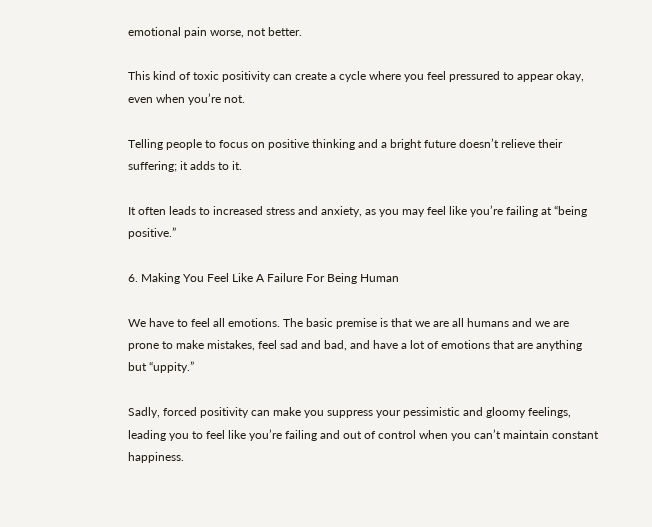emotional pain worse, not better.

This kind of toxic positivity can create a cycle where you feel pressured to appear okay, even when you’re not.

Telling people to focus on positive thinking and a bright future doesn’t relieve their suffering; it adds to it.

It often leads to increased stress and anxiety, as you may feel like you’re failing at “being positive.”

6. Making You Feel Like A Failure For Being Human

We have to feel all emotions. The basic premise is that we are all humans and we are prone to make mistakes, feel sad and bad, and have a lot of emotions that are anything but “uppity.”

Sadly, forced positivity can make you suppress your pessimistic and gloomy feelings, leading you to feel like you’re failing and out of control when you can’t maintain constant happiness.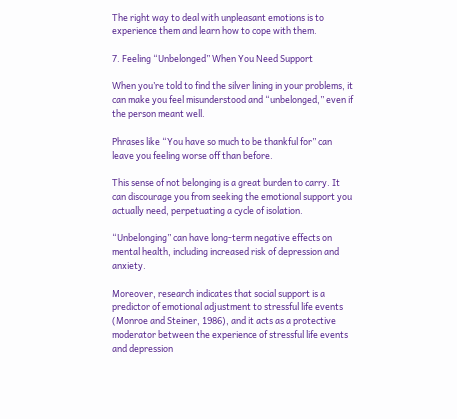The right way to deal with unpleasant emotions is to experience them and learn how to cope with them.

7. Feeling “Unbelonged” When You Need Support

When you’re told to find the silver lining in your problems, it can make you feel misunderstood and “unbelonged,” even if the person meant well.

Phrases like “You have so much to be thankful for” can leave you feeling worse off than before.

This sense of not belonging is a great burden to carry. It can discourage you from seeking the emotional support you actually need, perpetuating a cycle of isolation.

“Unbelonging” can have long-term negative effects on mental health, including increased risk of depression and anxiety.

Moreover, research indicates that social support is a predictor of emotional adjustment to stressful life events (Monroe and Steiner, 1986), and it acts as a protective moderator between the experience of stressful life events and depression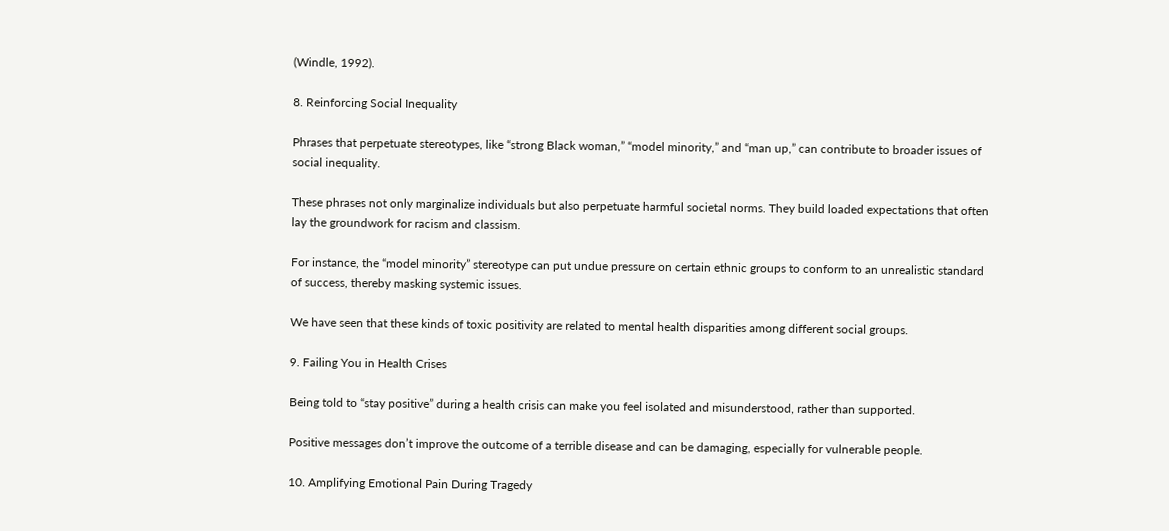(Windle, 1992).

8. Reinforcing Social Inequality

Phrases that perpetuate stereotypes, like “strong Black woman,” “model minority,” and “man up,” can contribute to broader issues of social inequality.

These phrases not only marginalize individuals but also perpetuate harmful societal norms. They build loaded expectations that often lay the groundwork for racism and classism.

For instance, the “model minority” stereotype can put undue pressure on certain ethnic groups to conform to an unrealistic standard of success, thereby masking systemic issues.

We have seen that these kinds of toxic positivity are related to mental health disparities among different social groups.

9. Failing You in Health Crises

Being told to “stay positive” during a health crisis can make you feel isolated and misunderstood, rather than supported.

Positive messages don’t improve the outcome of a terrible disease and can be damaging, especially for vulnerable people.

10. Amplifying Emotional Pain During Tragedy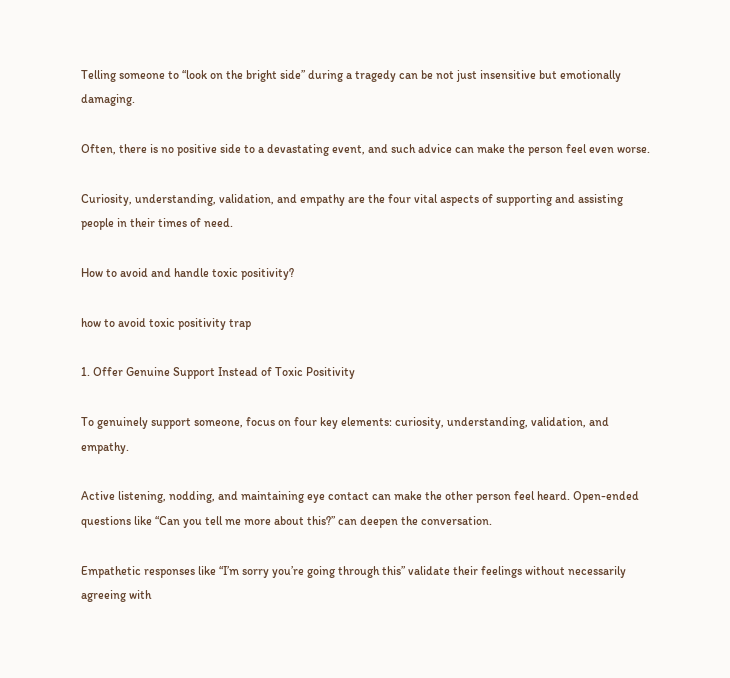Telling someone to “look on the bright side” during a tragedy can be not just insensitive but emotionally damaging.

Often, there is no positive side to a devastating event, and such advice can make the person feel even worse.

Curiosity, understanding, validation, and empathy are the four vital aspects of supporting and assisting people in their times of need.

How to avoid and handle toxic positivity?

how to avoid toxic positivity trap

1. Offer Genuine Support Instead of Toxic Positivity

To genuinely support someone, focus on four key elements: curiosity, understanding, validation, and empathy.

Active listening, nodding, and maintaining eye contact can make the other person feel heard. Open-ended questions like “Can you tell me more about this?” can deepen the conversation.

Empathetic responses like “I’m sorry you’re going through this” validate their feelings without necessarily agreeing with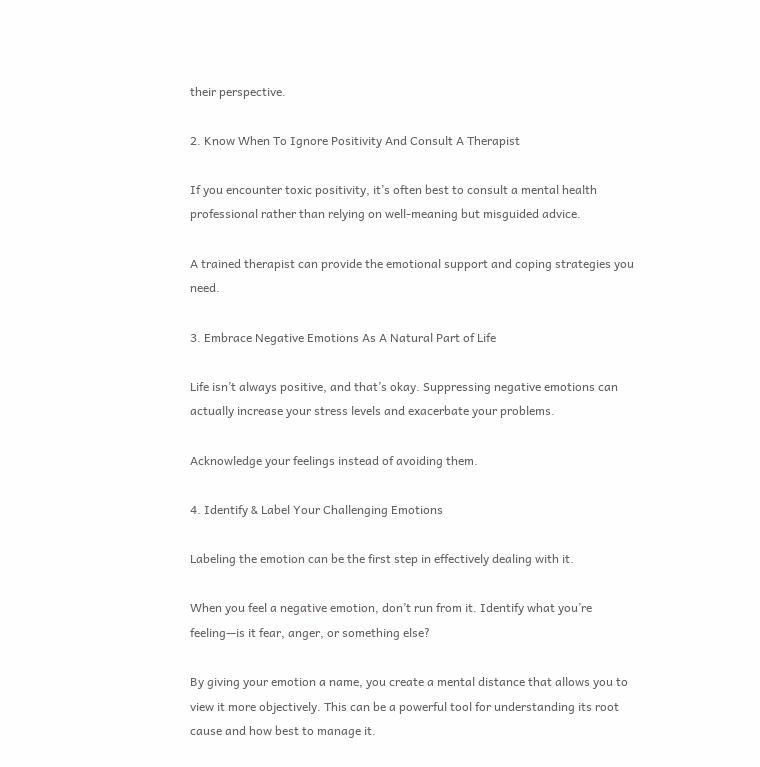their perspective.

2. Know When To Ignore Positivity And Consult A Therapist

If you encounter toxic positivity, it’s often best to consult a mental health professional rather than relying on well-meaning but misguided advice.

A trained therapist can provide the emotional support and coping strategies you need.

3. Embrace Negative Emotions As A Natural Part of Life

Life isn’t always positive, and that’s okay. Suppressing negative emotions can actually increase your stress levels and exacerbate your problems.

Acknowledge your feelings instead of avoiding them.

4. Identify & Label Your Challenging Emotions

Labeling the emotion can be the first step in effectively dealing with it.

When you feel a negative emotion, don’t run from it. Identify what you’re feeling—is it fear, anger, or something else?

By giving your emotion a name, you create a mental distance that allows you to view it more objectively. This can be a powerful tool for understanding its root cause and how best to manage it.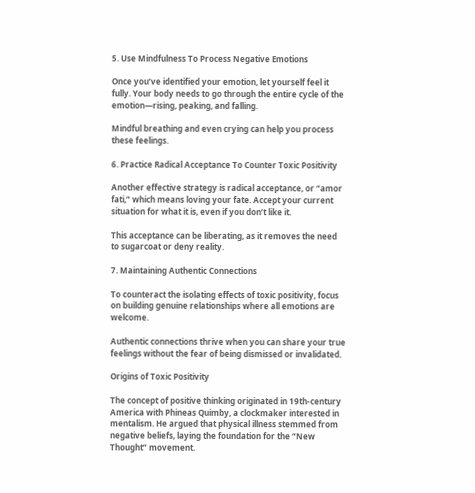5. Use Mindfulness To Process Negative Emotions

Once you’ve identified your emotion, let yourself feel it fully. Your body needs to go through the entire cycle of the emotion—rising, peaking, and falling.

Mindful breathing and even crying can help you process these feelings.

6. Practice Radical Acceptance To Counter Toxic Positivity

Another effective strategy is radical acceptance, or “amor fati,” which means loving your fate. Accept your current situation for what it is, even if you don’t like it.

This acceptance can be liberating, as it removes the need to sugarcoat or deny reality.

7. Maintaining Authentic Connections

To counteract the isolating effects of toxic positivity, focus on building genuine relationships where all emotions are welcome.

Authentic connections thrive when you can share your true feelings without the fear of being dismissed or invalidated.

Origins of Toxic Positivity

The concept of positive thinking originated in 19th-century America with Phineas Quimby, a clockmaker interested in mentalism. He argued that physical illness stemmed from negative beliefs, laying the foundation for the “New Thought” movement.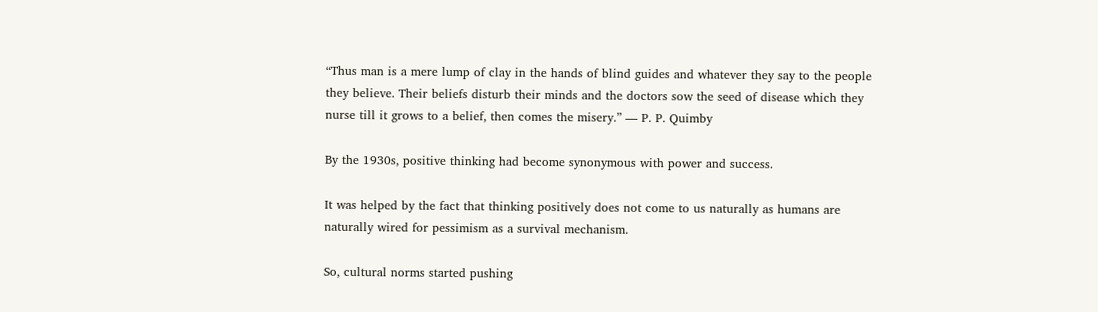“Thus man is a mere lump of clay in the hands of blind guides and whatever they say to the people they believe. Their beliefs disturb their minds and the doctors sow the seed of disease which they nurse till it grows to a belief, then comes the misery.” — P. P. Quimby

By the 1930s, positive thinking had become synonymous with power and success.

It was helped by the fact that thinking positively does not come to us naturally as humans are naturally wired for pessimism as a survival mechanism.

So, cultural norms started pushing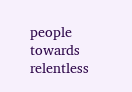people towards relentless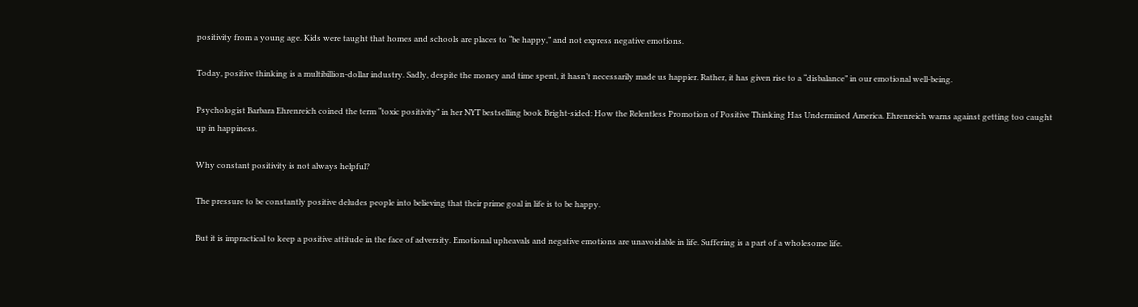positivity from a young age. Kids were taught that homes and schools are places to “be happy,” and not express negative emotions.

Today, positive thinking is a multibillion-dollar industry. Sadly, despite the money and time spent, it hasn’t necessarily made us happier. Rather, it has given rise to a “disbalance” in our emotional well-being.

Psychologist Barbara Ehrenreich coined the term “toxic positivity” in her NYT bestselling book Bright-sided: How the Relentless Promotion of Positive Thinking Has Undermined America. Ehrenreich warns against getting too caught up in happiness.

Why constant positivity is not always helpful?

The pressure to be constantly positive deludes people into believing that their prime goal in life is to be happy.

But it is impractical to keep a positive attitude in the face of adversity. Emotional upheavals and negative emotions are unavoidable in life. Suffering is a part of a wholesome life.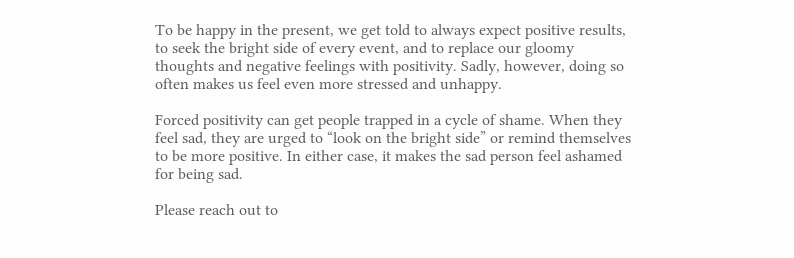To be happy in the present, we get told to always expect positive results, to seek the bright side of every event, and to replace our gloomy thoughts and negative feelings with positivity. Sadly, however, doing so often makes us feel even more stressed and unhappy.

Forced positivity can get people trapped in a cycle of shame. When they feel sad, they are urged to “look on the bright side” or remind themselves to be more positive. In either case, it makes the sad person feel ashamed for being sad.

Please reach out to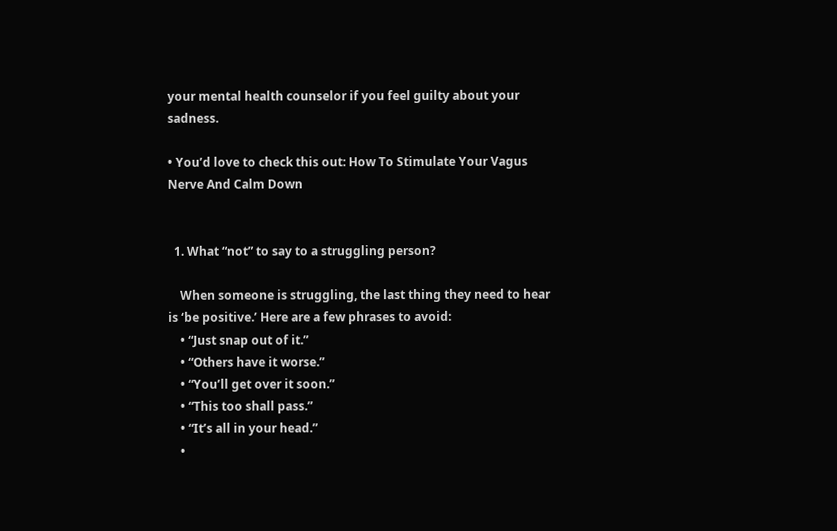your mental health counselor if you feel guilty about your sadness.

• You’d love to check this out: How To Stimulate Your Vagus Nerve And Calm Down


  1. What “not” to say to a struggling person?

    When someone is struggling, the last thing they need to hear is ‘be positive.’ Here are a few phrases to avoid:
    • “Just snap out of it.”
    • “Others have it worse.”
    • “You’ll get over it soon.”
    • “This too shall pass.”
    • “It’s all in your head.”
    •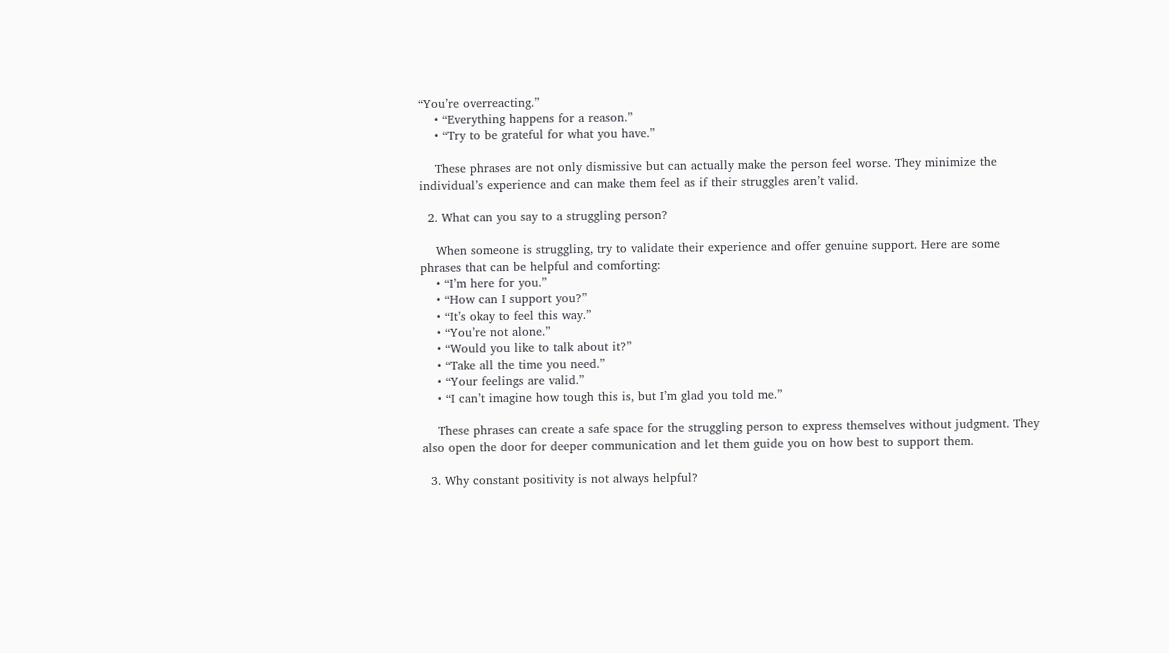“You’re overreacting.”
    • “Everything happens for a reason.”
    • “Try to be grateful for what you have.”

    These phrases are not only dismissive but can actually make the person feel worse. They minimize the individual’s experience and can make them feel as if their struggles aren’t valid.

  2. What can you say to a struggling person?

    When someone is struggling, try to validate their experience and offer genuine support. Here are some phrases that can be helpful and comforting:
    • “I’m here for you.”
    • “How can I support you?”
    • “It’s okay to feel this way.”
    • “You’re not alone.”
    • “Would you like to talk about it?”
    • “Take all the time you need.”
    • “Your feelings are valid.”
    • “I can’t imagine how tough this is, but I’m glad you told me.”

    These phrases can create a safe space for the struggling person to express themselves without judgment. They also open the door for deeper communication and let them guide you on how best to support them.

  3. Why constant positivity is not always helpful?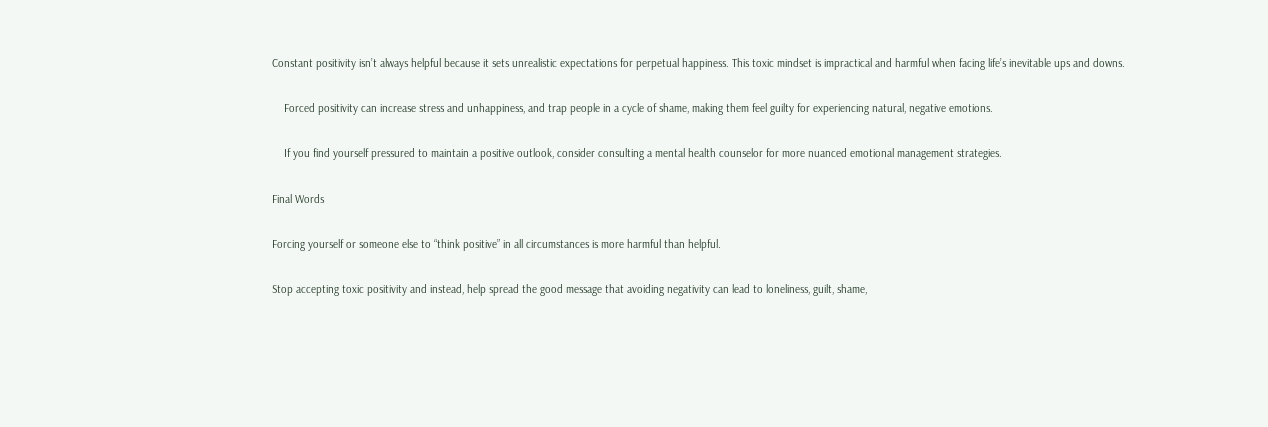Constant positivity isn’t always helpful because it sets unrealistic expectations for perpetual happiness. This toxic mindset is impractical and harmful when facing life’s inevitable ups and downs.

    Forced positivity can increase stress and unhappiness, and trap people in a cycle of shame, making them feel guilty for experiencing natural, negative emotions.

    If you find yourself pressured to maintain a positive outlook, consider consulting a mental health counselor for more nuanced emotional management strategies.

Final Words

Forcing yourself or someone else to “think positive” in all circumstances is more harmful than helpful.

Stop accepting toxic positivity and instead, help spread the good message that avoiding negativity can lead to loneliness, guilt, shame,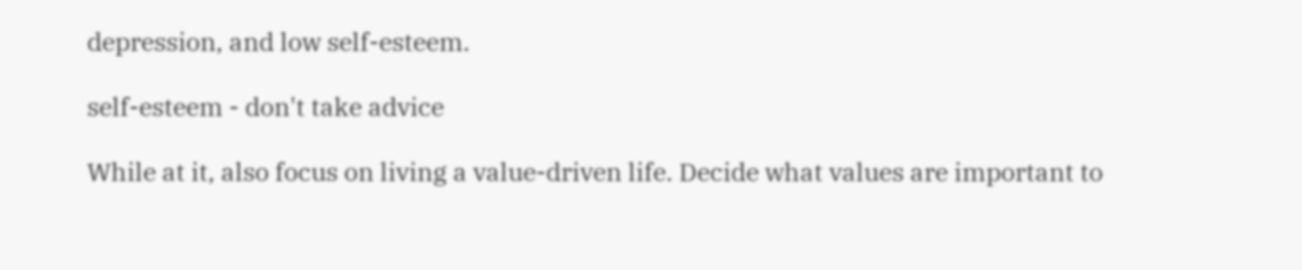depression, and low self-esteem.

self-esteem - don't take advice

While at it, also focus on living a value-driven life. Decide what values are important to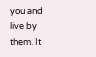you and live by them. It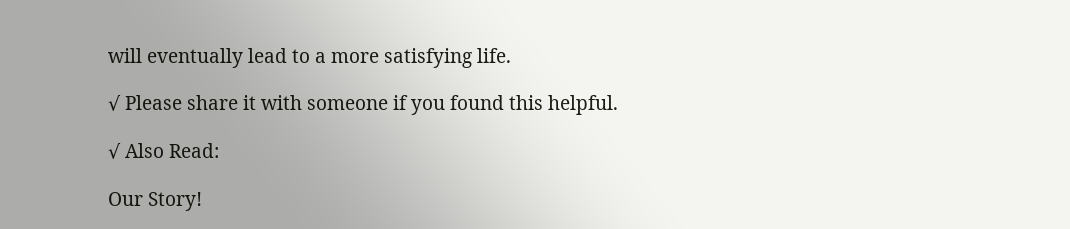will eventually lead to a more satisfying life.

√ Please share it with someone if you found this helpful.

√ Also Read:

Our Story!